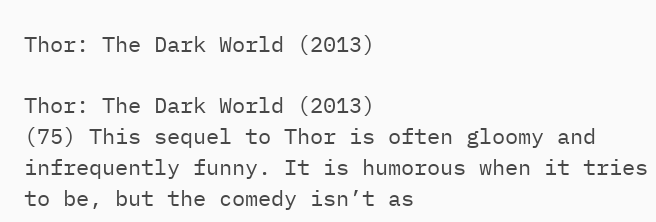Thor: The Dark World (2013)

Thor: The Dark World (2013)
(75) This sequel to Thor is often gloomy and infrequently funny. It is humorous when it tries to be, but the comedy isn’t as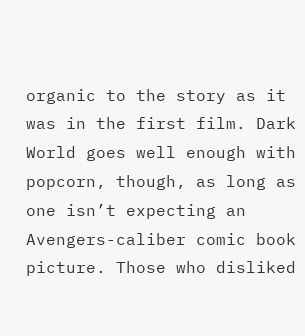organic to the story as it was in the first film. Dark World goes well enough with popcorn, though, as long as one isn’t expecting an Avengers-caliber comic book picture. Those who disliked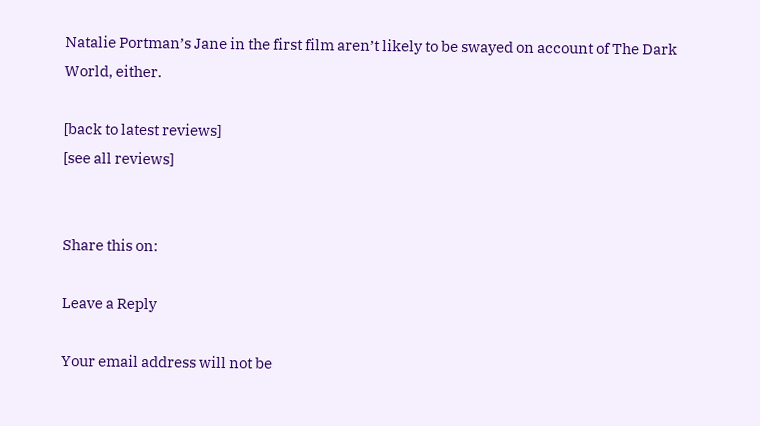Natalie Portman’s Jane in the first film aren’t likely to be swayed on account of The Dark World, either.

[back to latest reviews]
[see all reviews]


Share this on:

Leave a Reply

Your email address will not be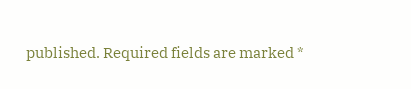published. Required fields are marked *